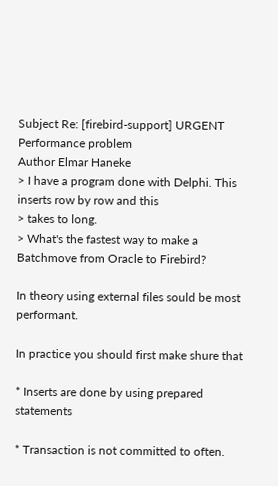Subject Re: [firebird-support] URGENT Performance problem
Author Elmar Haneke
> I have a program done with Delphi. This inserts row by row and this
> takes to long.
> What's the fastest way to make a Batchmove from Oracle to Firebird?

In theory using external files sould be most performant.

In practice you should first make shure that

* Inserts are done by using prepared statements

* Transaction is not committed to often.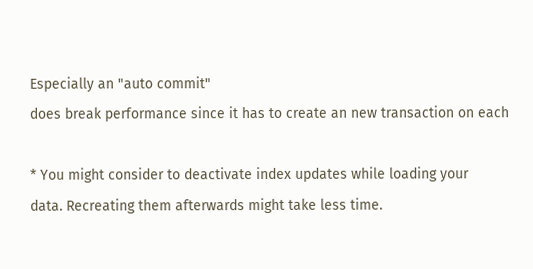Especially an "auto commit"
does break performance since it has to create an new transaction on each

* You might consider to deactivate index updates while loading your
data. Recreating them afterwards might take less time.